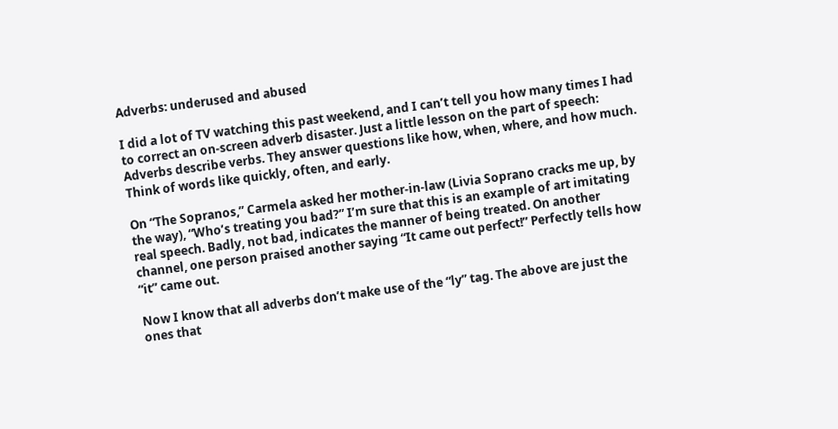Adverbs: underused and abused

I did a lot of TV watching this past weekend, and I can’t tell you how many times I had to correct an on-screen adverb disaster. Just a little lesson on the part of speech: Adverbs describe verbs. They answer questions like how, when, where, and how much. Think of words like quickly, often, and early.

On “The Sopranos,” Carmela asked her mother-in-law (Livia Soprano cracks me up, by the way), “Who’s treating you bad?” I’m sure that this is an example of art imitating real speech. Badly, not bad, indicates the manner of being treated. On another channel, one person praised another saying “It came out perfect!” Perfectly tells how “it” came out.

Now I know that all adverbs don’t make use of the “ly” tag. The above are just the ones that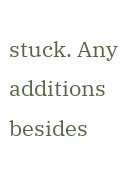stuck. Any additions besides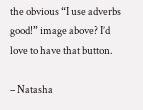the obvious “I use adverbs good!” image above? I’d love to have that button.

– Natasha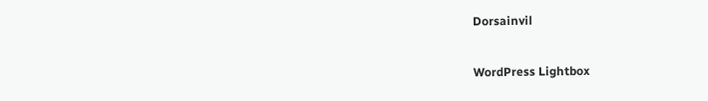Dorsainvil

WordPress Lightbox